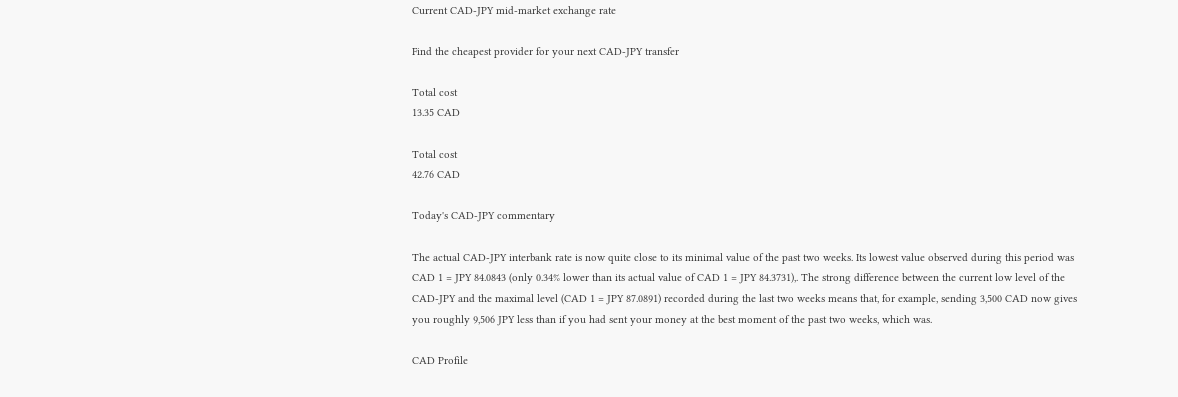Current CAD-JPY mid-market exchange rate

Find the cheapest provider for your next CAD-JPY transfer

Total cost
13.35 CAD

Total cost
42.76 CAD

Today's CAD-JPY commentary

The actual CAD-JPY interbank rate is now quite close to its minimal value of the past two weeks. Its lowest value observed during this period was CAD 1 = JPY 84.0843 (only 0.34% lower than its actual value of CAD 1 = JPY 84.3731),. The strong difference between the current low level of the CAD-JPY and the maximal level (CAD 1 = JPY 87.0891) recorded during the last two weeks means that, for example, sending 3,500 CAD now gives you roughly 9,506 JPY less than if you had sent your money at the best moment of the past two weeks, which was.

CAD Profile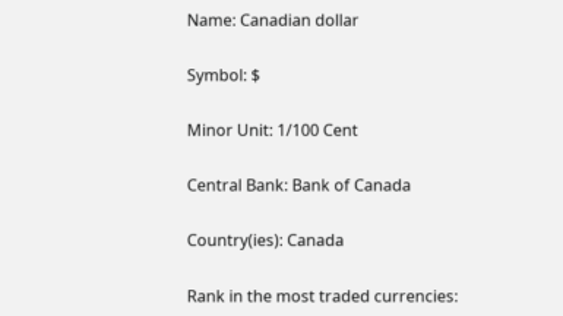Name: Canadian dollar

Symbol: $

Minor Unit: 1/100 Cent

Central Bank: Bank of Canada

Country(ies): Canada

Rank in the most traded currencies: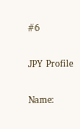#6

JPY Profile

Name: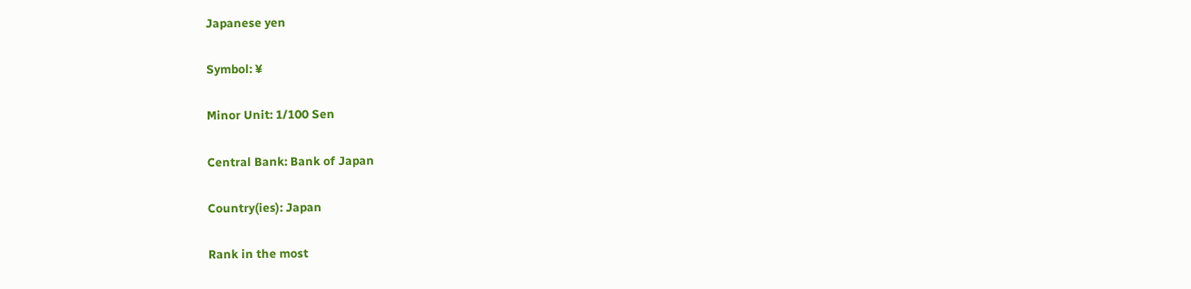Japanese yen

Symbol: ¥

Minor Unit: 1/100 Sen

Central Bank: Bank of Japan

Country(ies): Japan

Rank in the most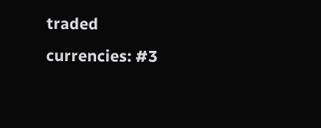traded currencies: #3